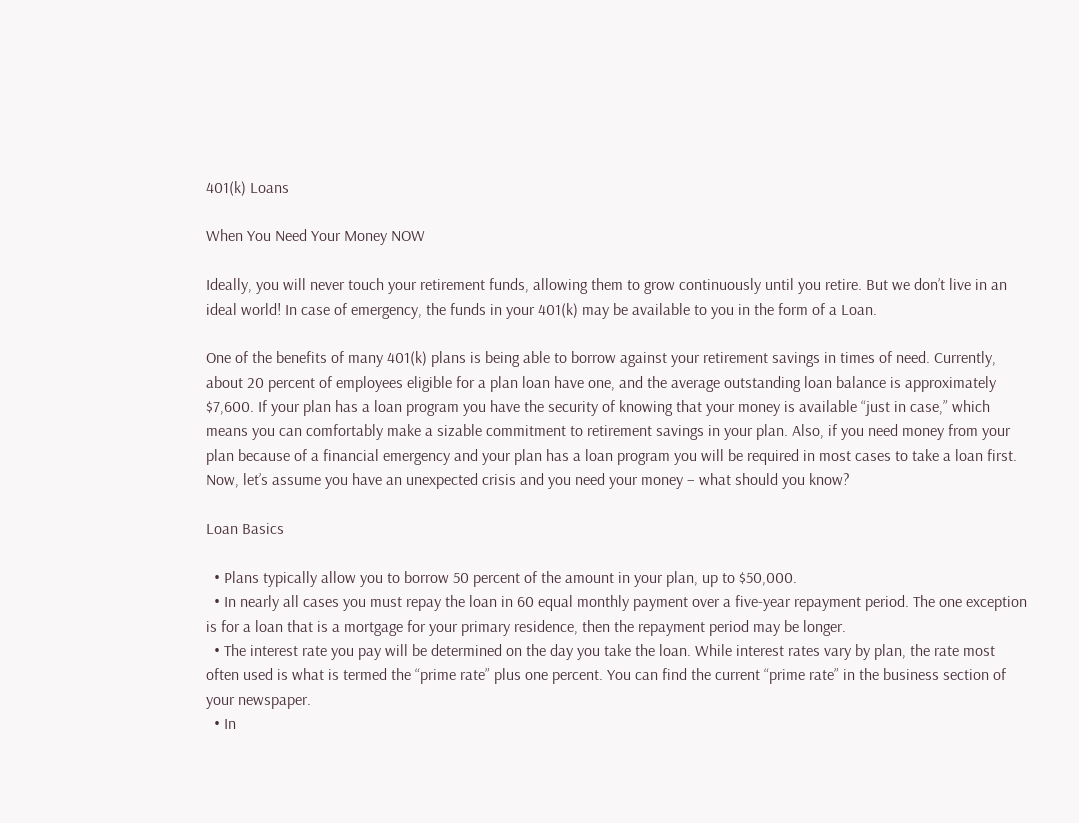401(k) Loans

When You Need Your Money NOW

Ideally, you will never touch your retirement funds, allowing them to grow continuously until you retire. But we don’t live in an ideal world! In case of emergency, the funds in your 401(k) may be available to you in the form of a Loan.

One of the benefits of many 401(k) plans is being able to borrow against your retirement savings in times of need. Currently, about 20 percent of employees eligible for a plan loan have one, and the average outstanding loan balance is approximately $7,600. If your plan has a loan program you have the security of knowing that your money is available “just in case,” which means you can comfortably make a sizable commitment to retirement savings in your plan. Also, if you need money from your plan because of a financial emergency and your plan has a loan program you will be required in most cases to take a loan first. Now, let’s assume you have an unexpected crisis and you need your money – what should you know?

Loan Basics

  • Plans typically allow you to borrow 50 percent of the amount in your plan, up to $50,000.
  • In nearly all cases you must repay the loan in 60 equal monthly payment over a five-year repayment period. The one exception is for a loan that is a mortgage for your primary residence, then the repayment period may be longer.
  • The interest rate you pay will be determined on the day you take the loan. While interest rates vary by plan, the rate most often used is what is termed the “prime rate” plus one percent. You can find the current “prime rate” in the business section of your newspaper.
  • In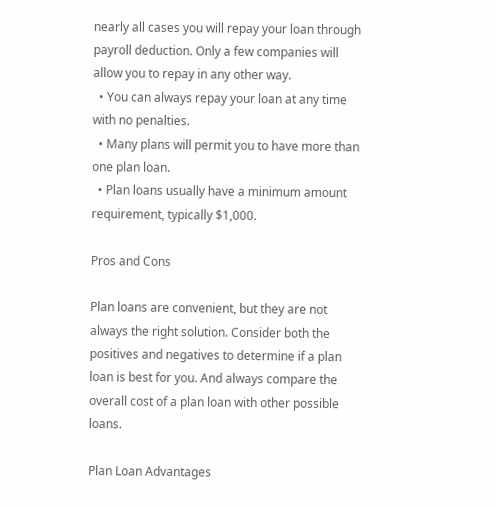nearly all cases you will repay your loan through payroll deduction. Only a few companies will allow you to repay in any other way.
  • You can always repay your loan at any time with no penalties.
  • Many plans will permit you to have more than one plan loan.
  • Plan loans usually have a minimum amount requirement, typically $1,000.

Pros and Cons

Plan loans are convenient, but they are not always the right solution. Consider both the positives and negatives to determine if a plan loan is best for you. And always compare the overall cost of a plan loan with other possible loans.

Plan Loan Advantages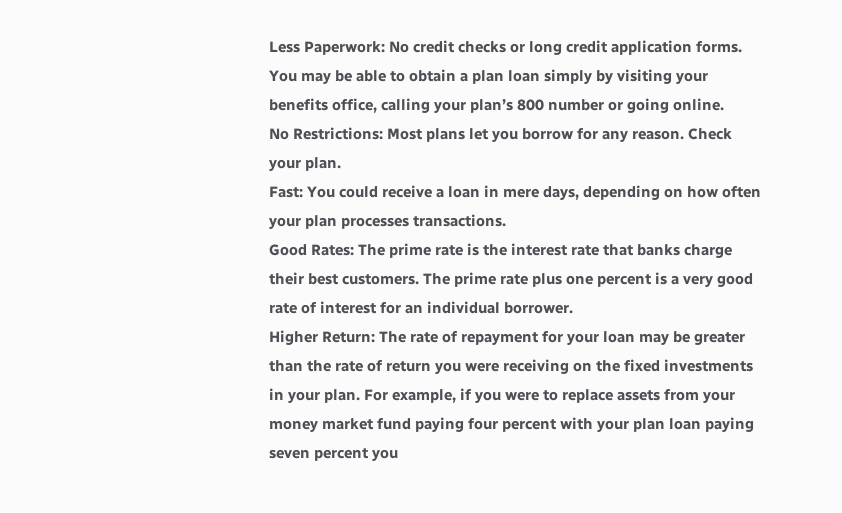Less Paperwork: No credit checks or long credit application forms. You may be able to obtain a plan loan simply by visiting your benefits office, calling your plan’s 800 number or going online.
No Restrictions: Most plans let you borrow for any reason. Check your plan.
Fast: You could receive a loan in mere days, depending on how often your plan processes transactions.
Good Rates: The prime rate is the interest rate that banks charge their best customers. The prime rate plus one percent is a very good rate of interest for an individual borrower.
Higher Return: The rate of repayment for your loan may be greater than the rate of return you were receiving on the fixed investments in your plan. For example, if you were to replace assets from your money market fund paying four percent with your plan loan paying seven percent you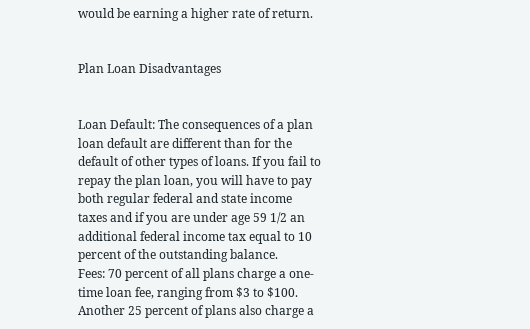would be earning a higher rate of return.


Plan Loan Disadvantages


Loan Default: The consequences of a plan loan default are different than for the default of other types of loans. If you fail to repay the plan loan, you will have to pay both regular federal and state income taxes and if you are under age 59 1/2 an additional federal income tax equal to 10 percent of the outstanding balance.
Fees: 70 percent of all plans charge a one-time loan fee, ranging from $3 to $100. Another 25 percent of plans also charge a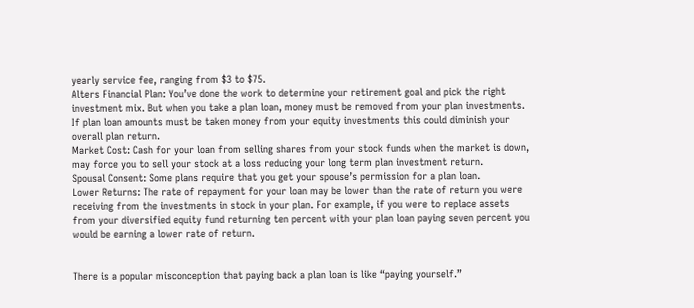yearly service fee, ranging from $3 to $75.
Alters Financial Plan: You’ve done the work to determine your retirement goal and pick the right investment mix. But when you take a plan loan, money must be removed from your plan investments. If plan loan amounts must be taken money from your equity investments this could diminish your overall plan return.
Market Cost: Cash for your loan from selling shares from your stock funds when the market is down, may force you to sell your stock at a loss reducing your long term plan investment return.
Spousal Consent: Some plans require that you get your spouse’s permission for a plan loan.
Lower Returns: The rate of repayment for your loan may be lower than the rate of return you were receiving from the investments in stock in your plan. For example, if you were to replace assets from your diversified equity fund returning ten percent with your plan loan paying seven percent you would be earning a lower rate of return.


There is a popular misconception that paying back a plan loan is like “paying yourself.”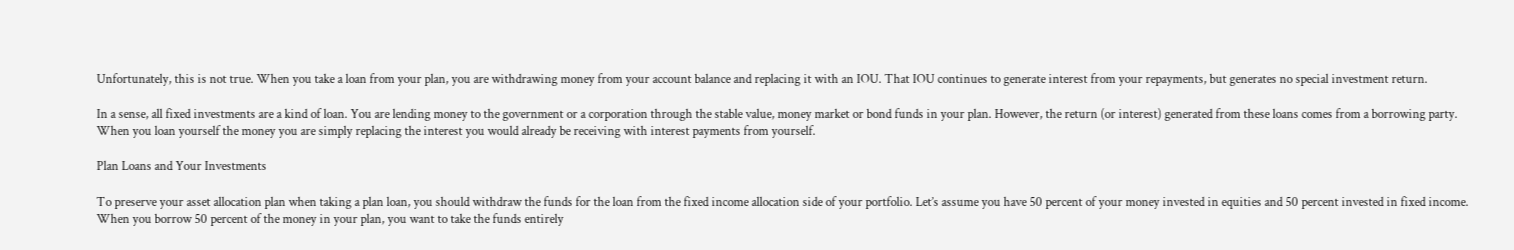Unfortunately, this is not true. When you take a loan from your plan, you are withdrawing money from your account balance and replacing it with an IOU. That IOU continues to generate interest from your repayments, but generates no special investment return.

In a sense, all fixed investments are a kind of loan. You are lending money to the government or a corporation through the stable value, money market or bond funds in your plan. However, the return (or interest) generated from these loans comes from a borrowing party. When you loan yourself the money you are simply replacing the interest you would already be receiving with interest payments from yourself.

Plan Loans and Your Investments

To preserve your asset allocation plan when taking a plan loan, you should withdraw the funds for the loan from the fixed income allocation side of your portfolio. Let’s assume you have 50 percent of your money invested in equities and 50 percent invested in fixed income. When you borrow 50 percent of the money in your plan, you want to take the funds entirely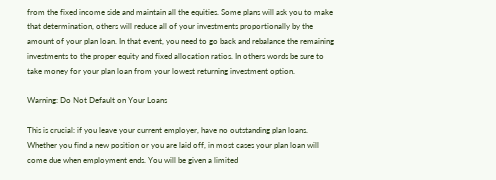from the fixed income side and maintain all the equities. Some plans will ask you to make that determination, others will reduce all of your investments proportionally by the amount of your plan loan. In that event, you need to go back and rebalance the remaining investments to the proper equity and fixed allocation ratios. In others words be sure to take money for your plan loan from your lowest returning investment option.

Warning: Do Not Default on Your Loans

This is crucial: if you leave your current employer, have no outstanding plan loans. Whether you find a new position or you are laid off, in most cases your plan loan will come due when employment ends. You will be given a limited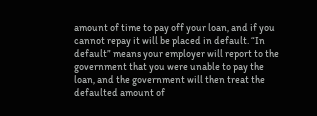amount of time to pay off your loan, and if you cannot repay it will be placed in default. “In default” means your employer will report to the government that you were unable to pay the loan, and the government will then treat the defaulted amount of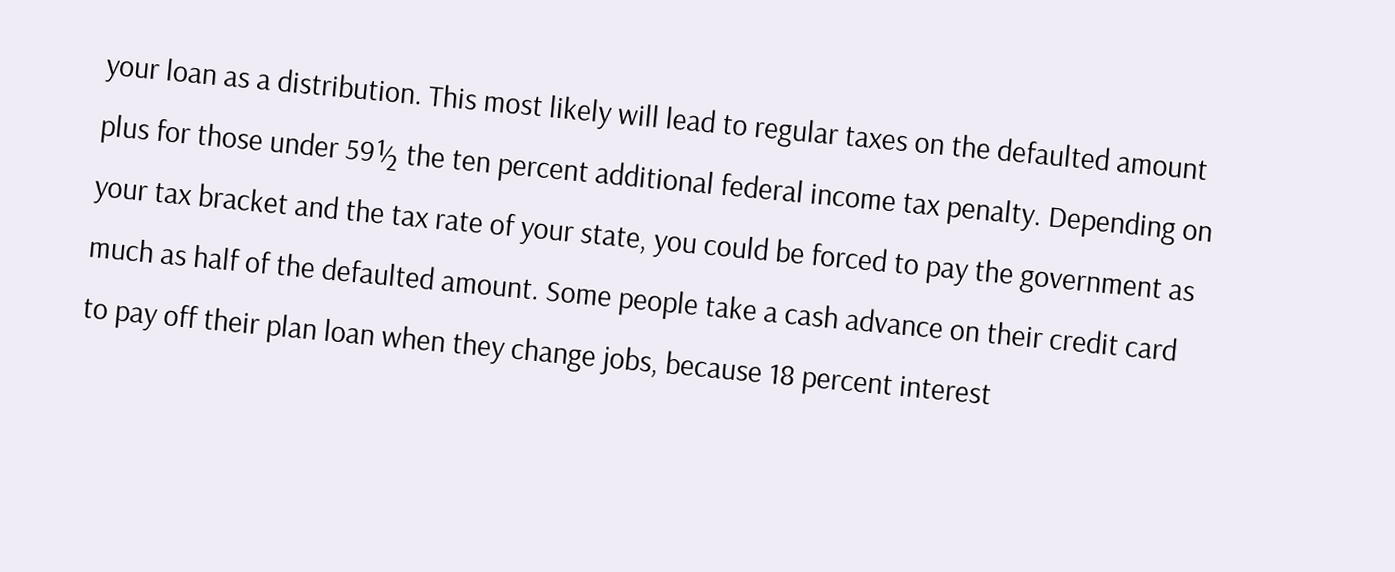your loan as a distribution. This most likely will lead to regular taxes on the defaulted amount plus for those under 59½ the ten percent additional federal income tax penalty. Depending on your tax bracket and the tax rate of your state, you could be forced to pay the government as much as half of the defaulted amount. Some people take a cash advance on their credit card to pay off their plan loan when they change jobs, because 18 percent interest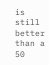is still better than a 50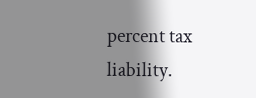percent tax liability.